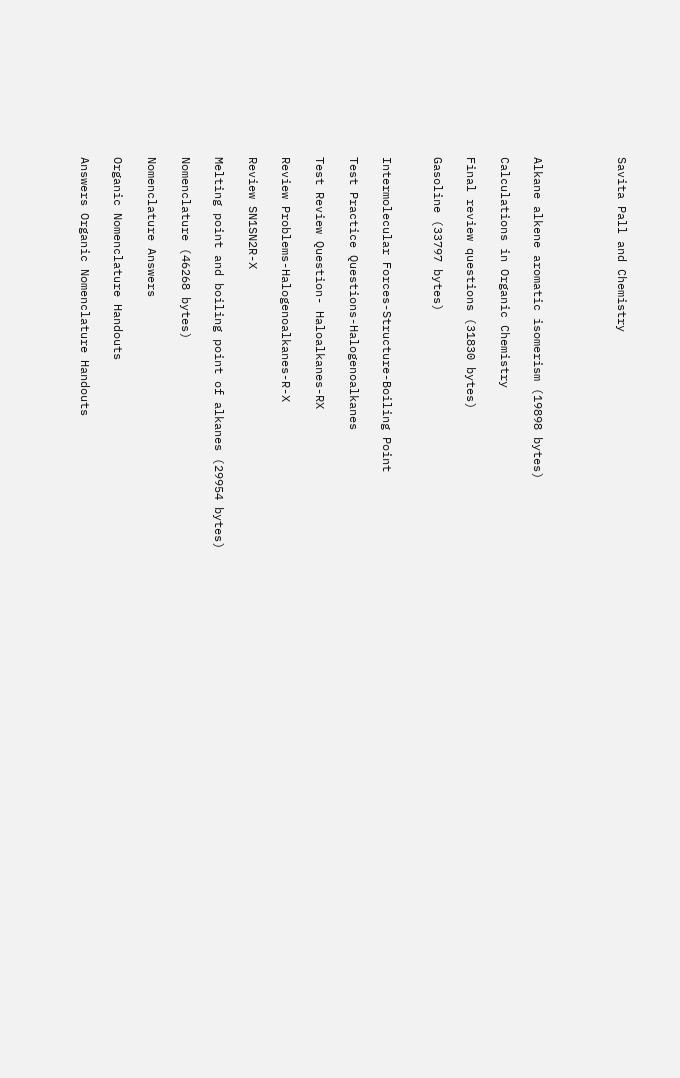Savita Pall and Chemistry




Alkane alkene aromatic isomerism (19898 bytes)

Calculations in Organic Chemistry

Final review questions (31830 bytes)

Gasoline (33797 bytes)


Intermolecular Forces-Structure-Boiling Point

Test Practice Questions-Halogenoalkanes

Test Review Question- Haloalkanes-RX

Review Problems-Halogenoalkanes-R-X

Review SN1SN2R-X

Melting point and boiling point of alkanes (29954 bytes)

Nomenclature (46268 bytes)

Nomenclature Answers

Organic Nomenclature Handouts

Answers Organic Nomenclature Handouts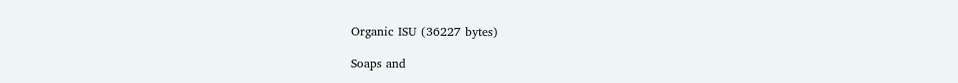Organic ISU (36227 bytes)

Soaps and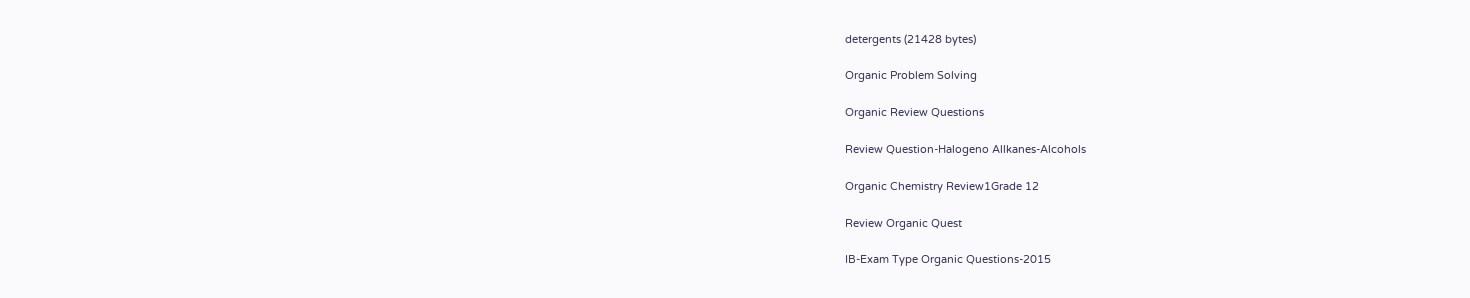detergents (21428 bytes)

Organic Problem Solving

Organic Review Questions

Review Question-Halogeno Allkanes-Alcohols

Organic Chemistry Review1Grade 12

Review Organic Quest

IB-Exam Type Organic Questions-2015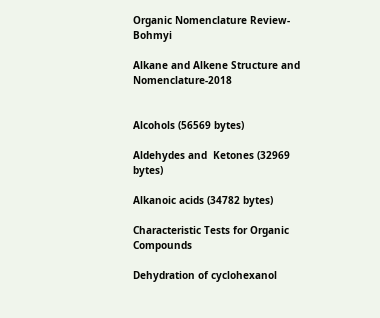Organic Nomenclature Review-Bohmyi

Alkane and Alkene Structure and Nomenclature-2018


Alcohols (56569 bytes)

Aldehydes and  Ketones (32969 bytes)

Alkanoic acids (34782 bytes)

Characteristic Tests for Organic Compounds

Dehydration of cyclohexanol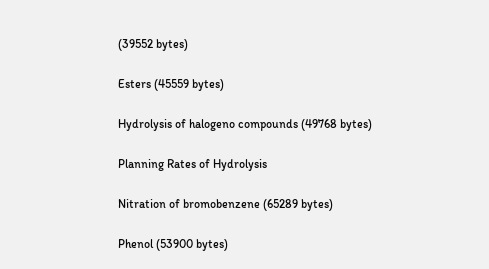(39552 bytes)

Esters (45559 bytes)

Hydrolysis of halogeno compounds (49768 bytes)

Planning Rates of Hydrolysis

Nitration of bromobenzene (65289 bytes)

Phenol (53900 bytes)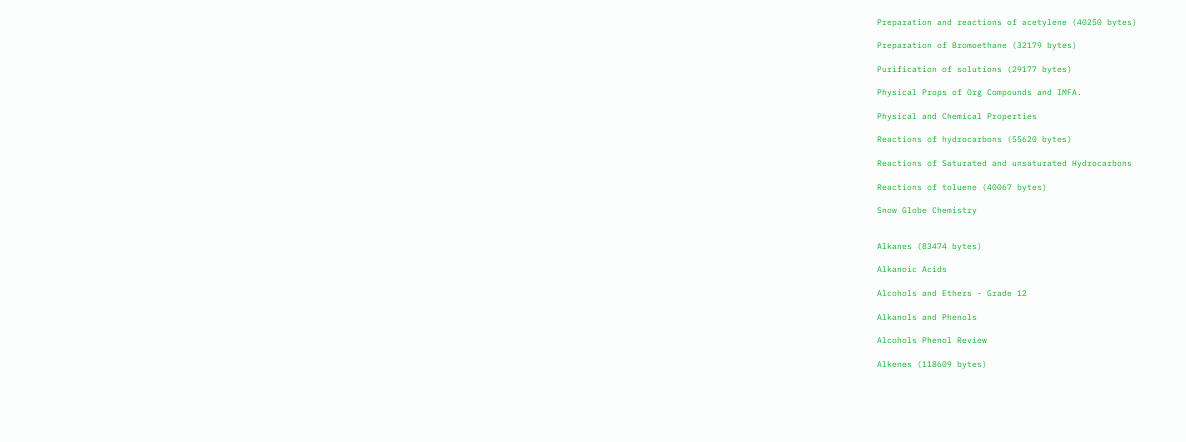Preparation and reactions of acetylene (40250 bytes)

Preparation of Bromoethane (32179 bytes)

Purification of solutions (29177 bytes)

Physical Props of Org Compounds and IMFA.

Physical and Chemical Properties

Reactions of hydrocarbons (55620 bytes)

Reactions of Saturated and unsaturated Hydrocarbons

Reactions of toluene (40067 bytes)

Snow Globe Chemistry


Alkanes (83474 bytes)

Alkanoic Acids

Alcohols and Ethers - Grade 12

Alkanols and Phenols

Alcohols Phenol Review

Alkenes (118609 bytes)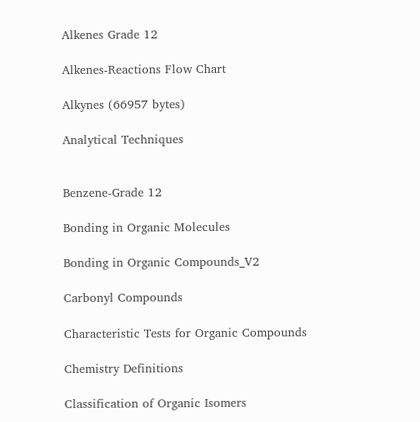Alkenes Grade 12

Alkenes-Reactions Flow Chart

Alkynes (66957 bytes)

Analytical Techniques


Benzene-Grade 12

Bonding in Organic Molecules

Bonding in Organic Compounds_V2

Carbonyl Compounds

Characteristic Tests for Organic Compounds

Chemistry Definitions

Classification of Organic Isomers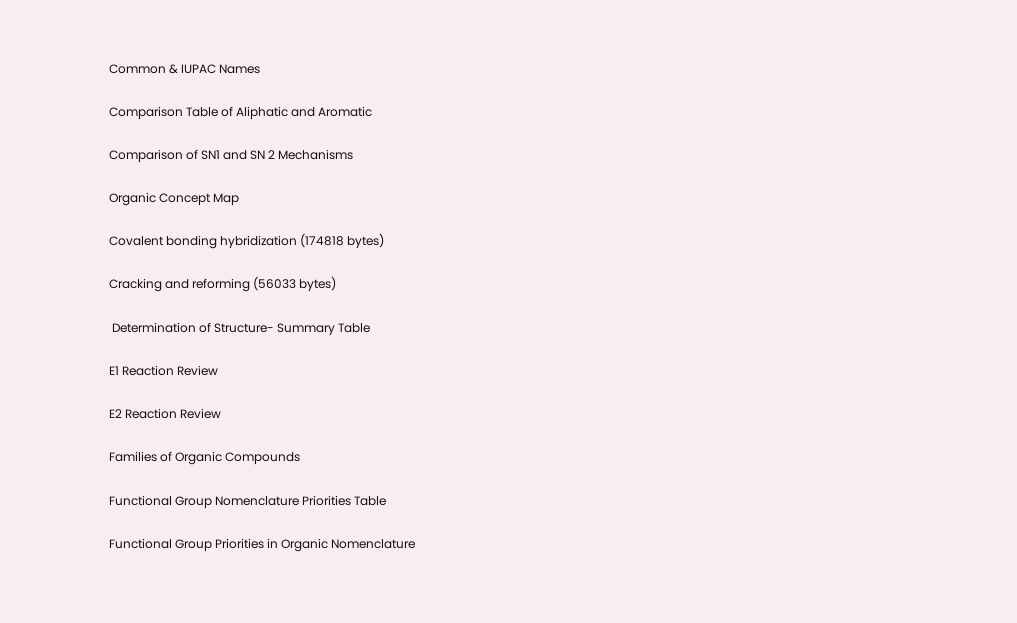Common & IUPAC Names

Comparison Table of Aliphatic and Aromatic

Comparison of SN1 and SN 2 Mechanisms

Organic Concept Map

Covalent bonding hybridization (174818 bytes)

Cracking and reforming (56033 bytes)

 Determination of Structure- Summary Table

E1 Reaction Review

E2 Reaction Review

Families of Organic Compounds

Functional Group Nomenclature Priorities Table

Functional Group Priorities in Organic Nomenclature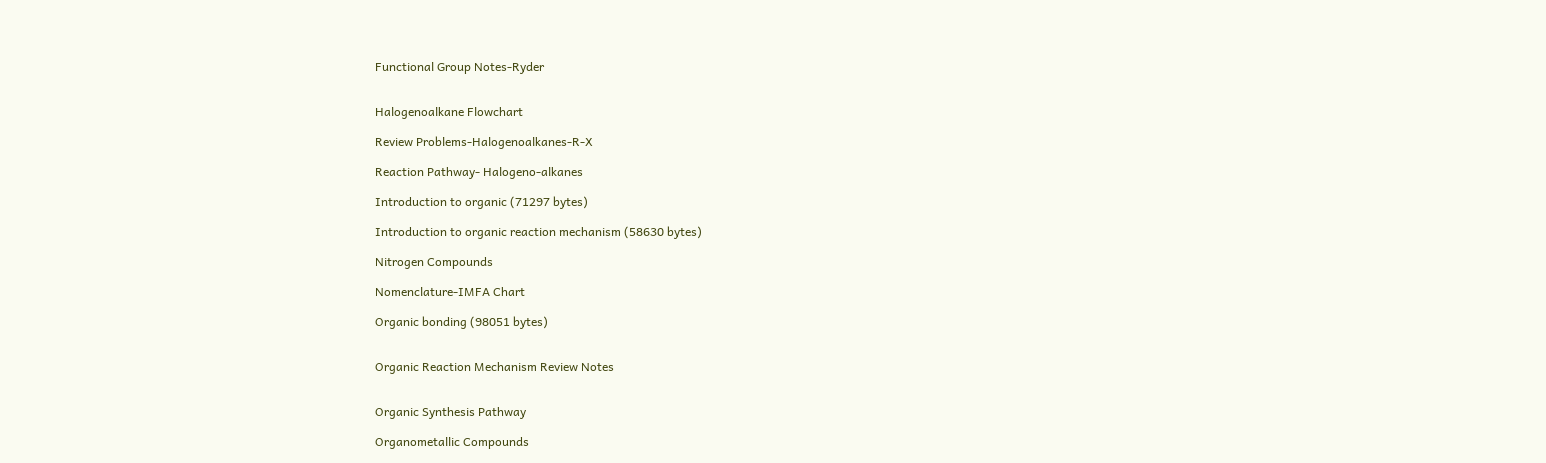Functional Group Notes-Ryder


Halogenoalkane Flowchart

Review Problems-Halogenoalkanes-R-X

Reaction Pathway- Halogeno-alkanes

Introduction to organic (71297 bytes)

Introduction to organic reaction mechanism (58630 bytes)

Nitrogen Compounds

Nomenclature-IMFA Chart

Organic bonding (98051 bytes)


Organic Reaction Mechanism Review Notes


Organic Synthesis Pathway

Organometallic Compounds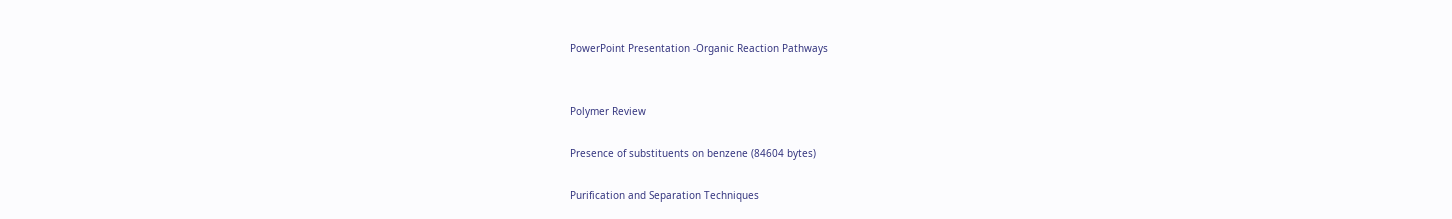PowerPoint Presentation -Organic Reaction Pathways


Polymer Review

Presence of substituents on benzene (84604 bytes)

Purification and Separation Techniques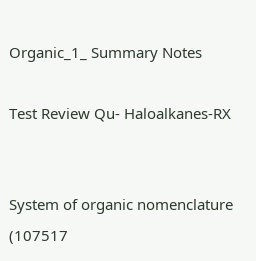Organic_1_ Summary Notes

Test Review Qu- Haloalkanes-RX


System of organic nomenclature (107517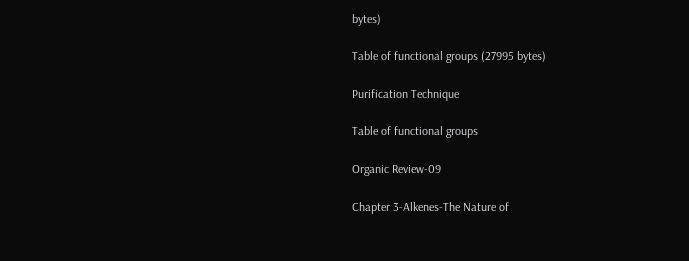bytes)

Table of functional groups (27995 bytes)

Purification Technique

Table of functional groups

Organic Review-09

Chapter 3-Alkenes-The Nature of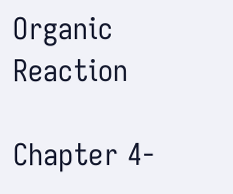Organic Reaction

Chapter 4-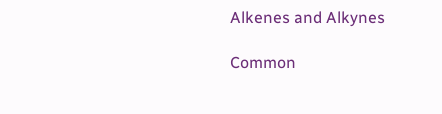Alkenes and Alkynes

Common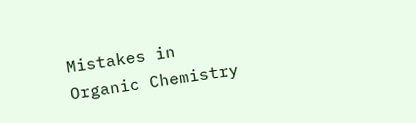Mistakes in Organic Chemistry